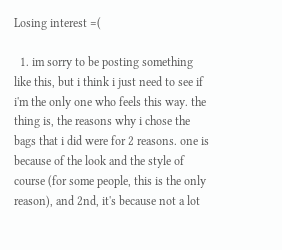Losing interest =(

  1. im sorry to be posting something like this, but i think i just need to see if i'm the only one who feels this way. the thing is, the reasons why i chose the bags that i did were for 2 reasons. one is because of the look and the style of course (for some people, this is the only reason), and 2nd, it's because not a lot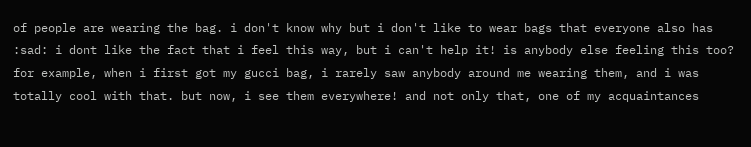of people are wearing the bag. i don't know why but i don't like to wear bags that everyone also has :sad: i dont like the fact that i feel this way, but i can't help it! is anybody else feeling this too? for example, when i first got my gucci bag, i rarely saw anybody around me wearing them, and i was totally cool with that. but now, i see them everywhere! and not only that, one of my acquaintances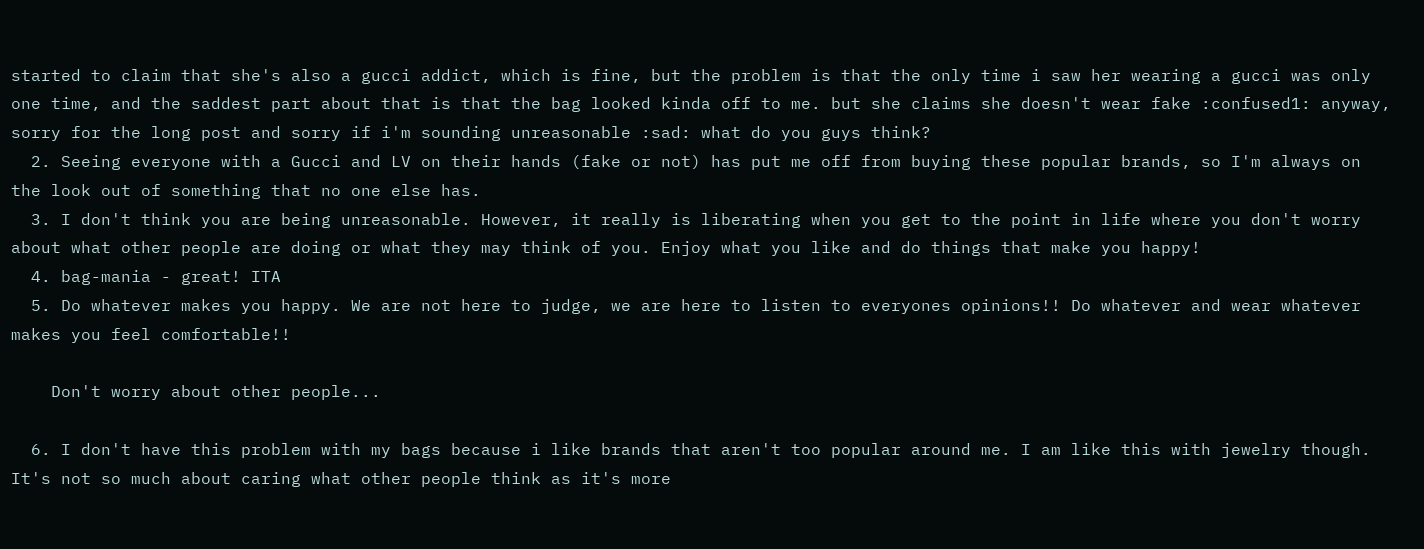started to claim that she's also a gucci addict, which is fine, but the problem is that the only time i saw her wearing a gucci was only one time, and the saddest part about that is that the bag looked kinda off to me. but she claims she doesn't wear fake :confused1: anyway, sorry for the long post and sorry if i'm sounding unreasonable :sad: what do you guys think?
  2. Seeing everyone with a Gucci and LV on their hands (fake or not) has put me off from buying these popular brands, so I'm always on the look out of something that no one else has.
  3. I don't think you are being unreasonable. However, it really is liberating when you get to the point in life where you don't worry about what other people are doing or what they may think of you. Enjoy what you like and do things that make you happy!
  4. bag-mania - great! ITA
  5. Do whatever makes you happy. We are not here to judge, we are here to listen to everyones opinions!! Do whatever and wear whatever makes you feel comfortable!!

    Don't worry about other people...

  6. I don't have this problem with my bags because i like brands that aren't too popular around me. I am like this with jewelry though. It's not so much about caring what other people think as it's more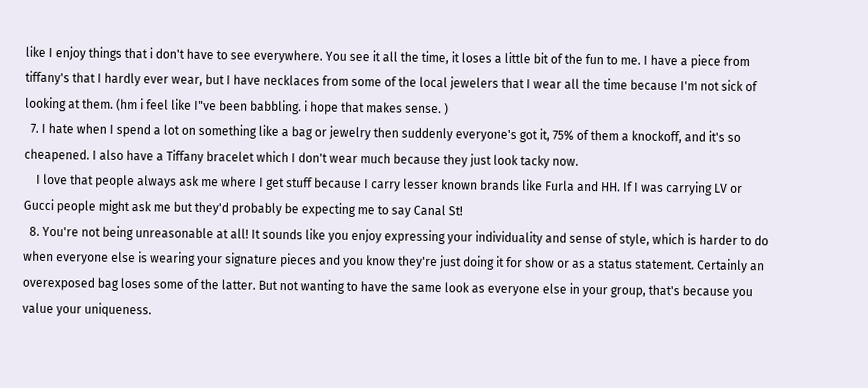like I enjoy things that i don't have to see everywhere. You see it all the time, it loses a little bit of the fun to me. I have a piece from tiffany's that I hardly ever wear, but I have necklaces from some of the local jewelers that I wear all the time because I'm not sick of looking at them. (hm i feel like I"ve been babbling. i hope that makes sense. )
  7. I hate when I spend a lot on something like a bag or jewelry then suddenly everyone's got it, 75% of them a knockoff, and it's so cheapened. I also have a Tiffany bracelet which I don't wear much because they just look tacky now.
    I love that people always ask me where I get stuff because I carry lesser known brands like Furla and HH. If I was carrying LV or Gucci people might ask me but they'd probably be expecting me to say Canal St!
  8. You're not being unreasonable at all! It sounds like you enjoy expressing your individuality and sense of style, which is harder to do when everyone else is wearing your signature pieces and you know they're just doing it for show or as a status statement. Certainly an overexposed bag loses some of the latter. But not wanting to have the same look as everyone else in your group, that's because you value your uniqueness.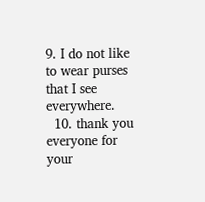9. I do not like to wear purses that I see everywhere.
  10. thank you everyone for your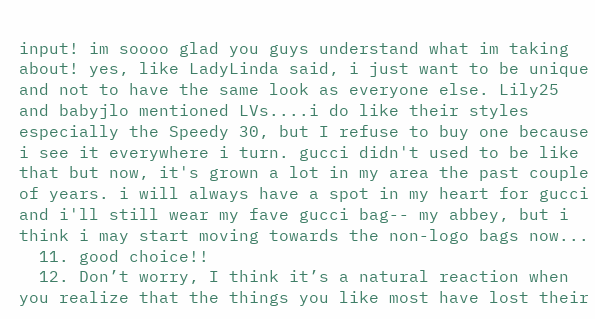input! im soooo glad you guys understand what im taking about! yes, like LadyLinda said, i just want to be unique and not to have the same look as everyone else. Lily25 and babyjlo mentioned LVs....i do like their styles especially the Speedy 30, but I refuse to buy one because i see it everywhere i turn. gucci didn't used to be like that but now, it's grown a lot in my area the past couple of years. i will always have a spot in my heart for gucci and i'll still wear my fave gucci bag-- my abbey, but i think i may start moving towards the non-logo bags now...
  11. good choice!!
  12. Don’t worry, I think it’s a natural reaction when you realize that the things you like most have lost their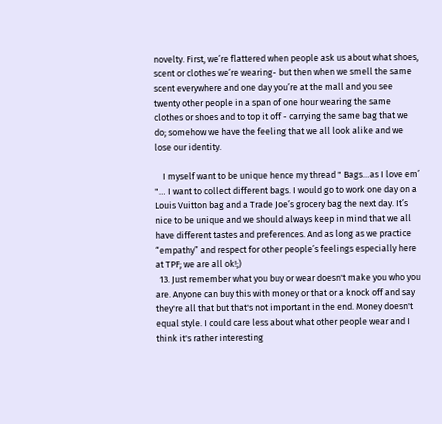novelty. First, we’re flattered when people ask us about what shoes, scent or clothes we’re wearing- but then when we smell the same scent everywhere and one day you’re at the mall and you see twenty other people in a span of one hour wearing the same clothes or shoes and to top it off - carrying the same bag that we do; somehow we have the feeling that we all look alike and we lose our identity.

    I myself want to be unique hence my thread " Bags…as I love em’ "… I want to collect different bags. I would go to work one day on a Louis Vuitton bag and a Trade Joe’s grocery bag the next day. It’s nice to be unique and we should always keep in mind that we all have different tastes and preferences. And as long as we practice “empathy” and respect for other people’s feelings especially here at TPF; we are all ok!;)
  13. Just remember what you buy or wear doesn't make you who you are. Anyone can buy this with money or that or a knock off and say they're all that but that's not important in the end. Money doesn't equal style. I could care less about what other people wear and I think it's rather interesting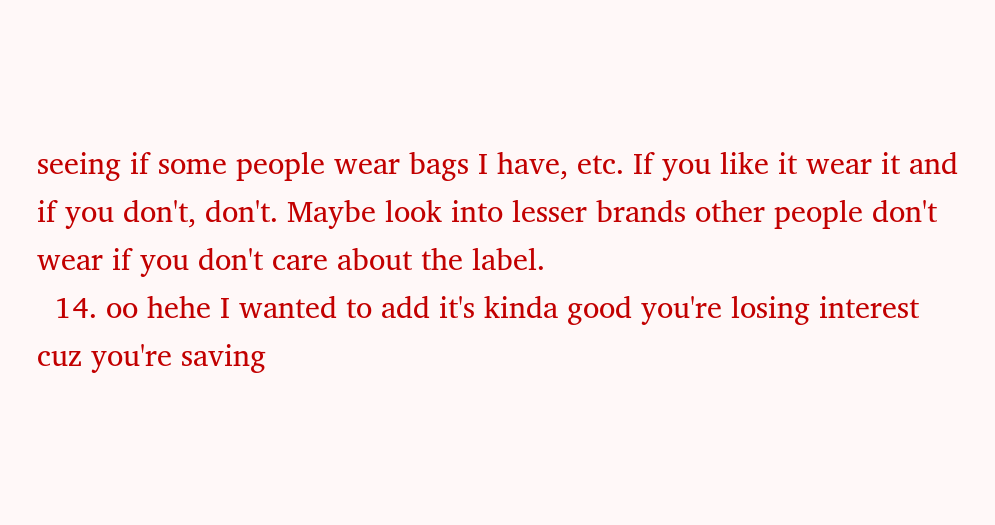seeing if some people wear bags I have, etc. If you like it wear it and if you don't, don't. Maybe look into lesser brands other people don't wear if you don't care about the label.
  14. oo hehe I wanted to add it's kinda good you're losing interest cuz you're saving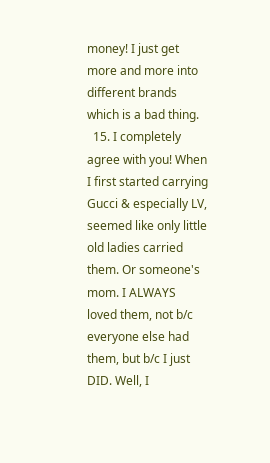money! I just get more and more into different brands which is a bad thing.
  15. I completely agree with you! When I first started carrying Gucci & especially LV, seemed like only little old ladies carried them. Or someone's mom. I ALWAYS loved them, not b/c everyone else had them, but b/c I just DID. Well, I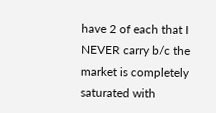have 2 of each that I NEVER carry b/c the market is completely saturated with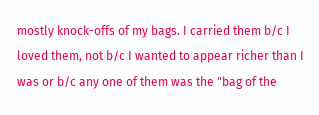mostly knock-offs of my bags. I carried them b/c I loved them, not b/c I wanted to appear richer than I was or b/c any one of them was the "bag of the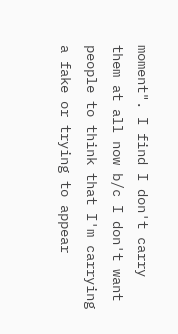moment". I find I don't carry them at all now b/c I don't want people to think that I'm carrying a fake or trying to appear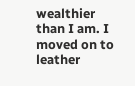wealthier than I am. I moved on to leather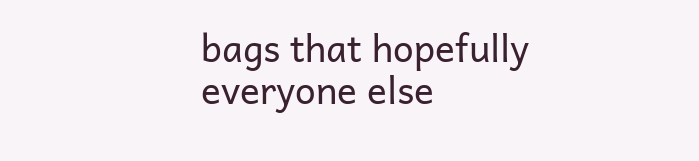bags that hopefully everyone else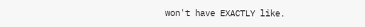won't have EXACTLY like.